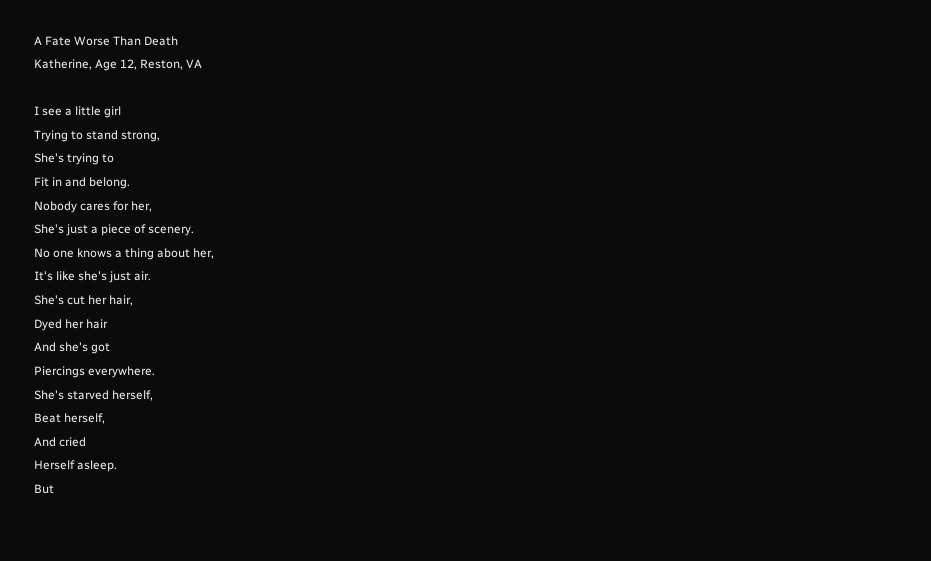A Fate Worse Than Death
Katherine, Age 12, Reston, VA

I see a little girl
Trying to stand strong,
She's trying to
Fit in and belong.
Nobody cares for her,
She's just a piece of scenery.
No one knows a thing about her,
It's like she's just air.
She's cut her hair,
Dyed her hair
And she's got
Piercings everywhere.
She's starved herself,
Beat herself,
And cried
Herself asleep.
But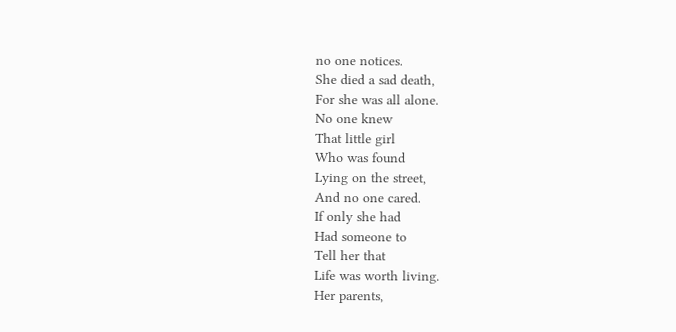no one notices.
She died a sad death,
For she was all alone.
No one knew
That little girl
Who was found
Lying on the street,
And no one cared.
If only she had
Had someone to
Tell her that
Life was worth living.
Her parents,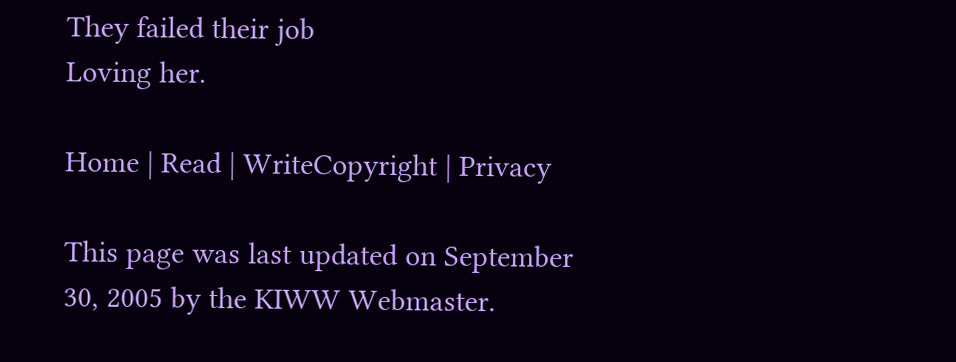They failed their job
Loving her.

Home | Read | WriteCopyright | Privacy

This page was last updated on September 30, 2005 by the KIWW Webmaster.